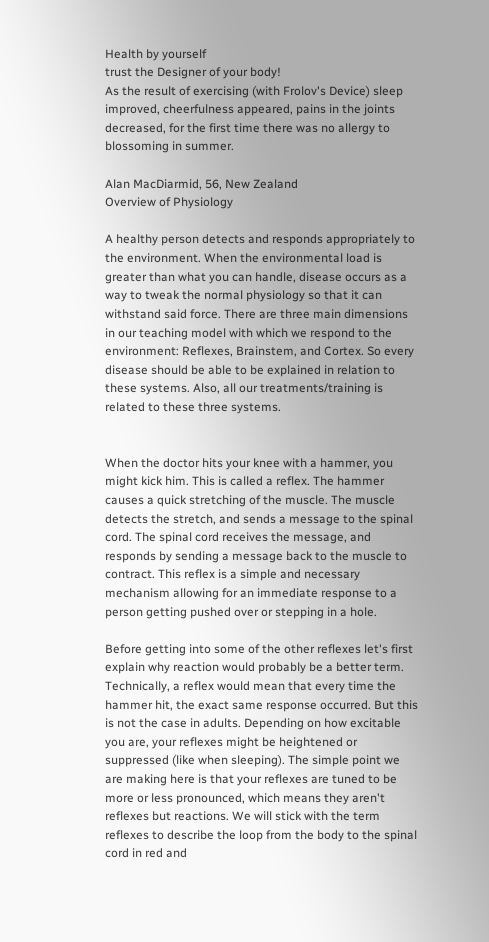Health by yourself
trust the Designer of your body!
As the result of exercising (with Frolov's Device) sleep improved, cheerfulness appeared, pains in the joints decreased, for the first time there was no allergy to blossoming in summer.

Alan MacDiarmid, 56, New Zealand
Overview of Physiology

A healthy person detects and responds appropriately to the environment. When the environmental load is greater than what you can handle, disease occurs as a way to tweak the normal physiology so that it can withstand said force. There are three main dimensions in our teaching model with which we respond to the environment: Reflexes, Brainstem, and Cortex. So every disease should be able to be explained in relation to these systems. Also, all our treatments/training is related to these three systems.


When the doctor hits your knee with a hammer, you might kick him. This is called a reflex. The hammer causes a quick stretching of the muscle. The muscle detects the stretch, and sends a message to the spinal cord. The spinal cord receives the message, and responds by sending a message back to the muscle to contract. This reflex is a simple and necessary mechanism allowing for an immediate response to a person getting pushed over or stepping in a hole.

Before getting into some of the other reflexes let's first explain why reaction would probably be a better term. Technically, a reflex would mean that every time the hammer hit, the exact same response occurred. But this is not the case in adults. Depending on how excitable you are, your reflexes might be heightened or suppressed (like when sleeping). The simple point we are making here is that your reflexes are tuned to be more or less pronounced, which means they aren't reflexes but reactions. We will stick with the term reflexes to describe the loop from the body to the spinal cord in red and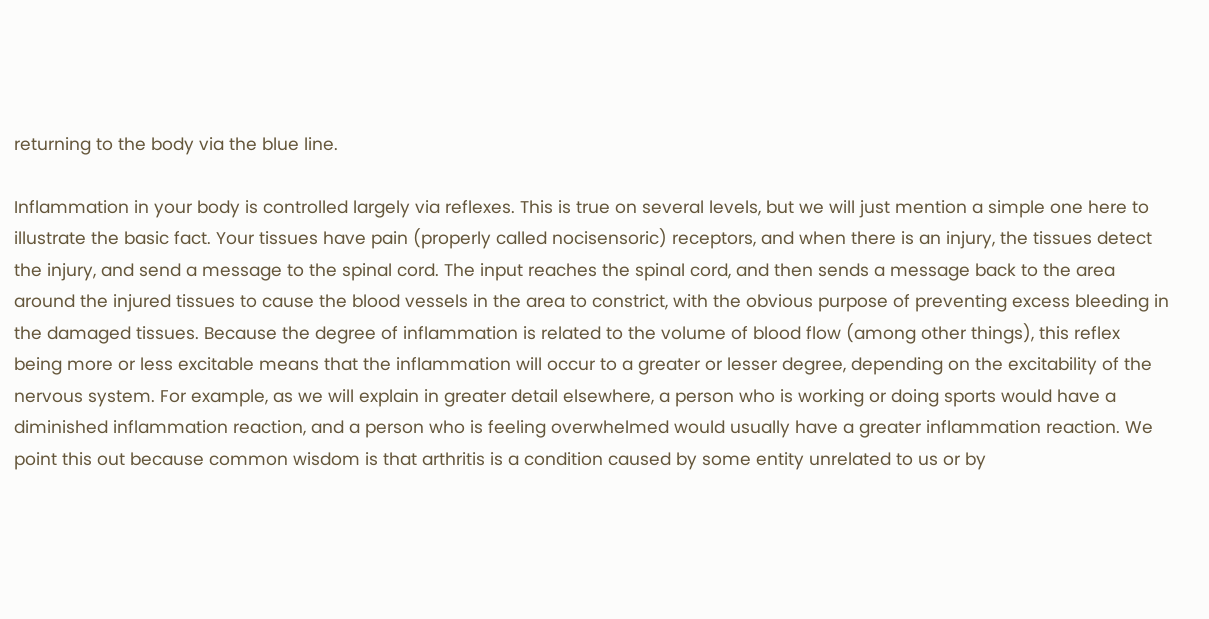returning to the body via the blue line.

Inflammation in your body is controlled largely via reflexes. This is true on several levels, but we will just mention a simple one here to illustrate the basic fact. Your tissues have pain (properly called nocisensoric) receptors, and when there is an injury, the tissues detect the injury, and send a message to the spinal cord. The input reaches the spinal cord, and then sends a message back to the area around the injured tissues to cause the blood vessels in the area to constrict, with the obvious purpose of preventing excess bleeding in the damaged tissues. Because the degree of inflammation is related to the volume of blood flow (among other things), this reflex being more or less excitable means that the inflammation will occur to a greater or lesser degree, depending on the excitability of the nervous system. For example, as we will explain in greater detail elsewhere, a person who is working or doing sports would have a diminished inflammation reaction, and a person who is feeling overwhelmed would usually have a greater inflammation reaction. We point this out because common wisdom is that arthritis is a condition caused by some entity unrelated to us or by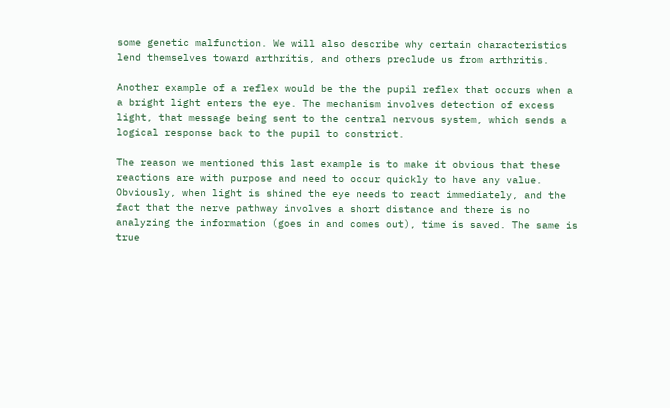some genetic malfunction. We will also describe why certain characteristics lend themselves toward arthritis, and others preclude us from arthritis.

Another example of a reflex would be the the pupil reflex that occurs when a a bright light enters the eye. The mechanism involves detection of excess light, that message being sent to the central nervous system, which sends a logical response back to the pupil to constrict.

The reason we mentioned this last example is to make it obvious that these reactions are with purpose and need to occur quickly to have any value. Obviously, when light is shined the eye needs to react immediately, and the fact that the nerve pathway involves a short distance and there is no analyzing the information (goes in and comes out), time is saved. The same is true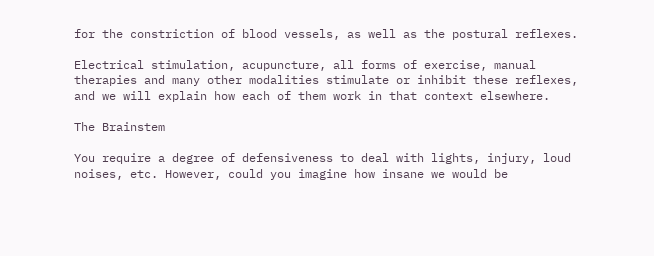for the constriction of blood vessels, as well as the postural reflexes.

Electrical stimulation, acupuncture, all forms of exercise, manual therapies and many other modalities stimulate or inhibit these reflexes, and we will explain how each of them work in that context elsewhere.

The Brainstem

You require a degree of defensiveness to deal with lights, injury, loud noises, etc. However, could you imagine how insane we would be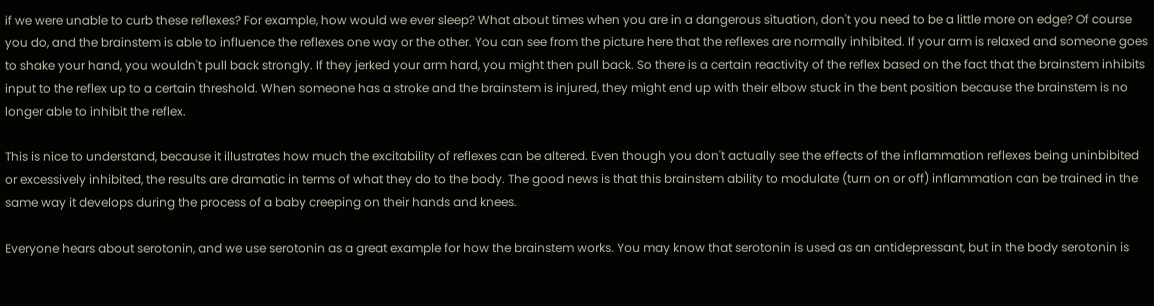if we were unable to curb these reflexes? For example, how would we ever sleep? What about times when you are in a dangerous situation, don't you need to be a little more on edge? Of course you do, and the brainstem is able to influence the reflexes one way or the other. You can see from the picture here that the reflexes are normally inhibited. If your arm is relaxed and someone goes to shake your hand, you wouldn't pull back strongly. If they jerked your arm hard, you might then pull back. So there is a certain reactivity of the reflex based on the fact that the brainstem inhibits input to the reflex up to a certain threshold. When someone has a stroke and the brainstem is injured, they might end up with their elbow stuck in the bent position because the brainstem is no longer able to inhibit the reflex.

This is nice to understand, because it illustrates how much the excitability of reflexes can be altered. Even though you don't actually see the effects of the inflammation reflexes being uninbibited or excessively inhibited, the results are dramatic in terms of what they do to the body. The good news is that this brainstem ability to modulate (turn on or off) inflammation can be trained in the same way it develops during the process of a baby creeping on their hands and knees.

Everyone hears about serotonin, and we use serotonin as a great example for how the brainstem works. You may know that serotonin is used as an antidepressant, but in the body serotonin is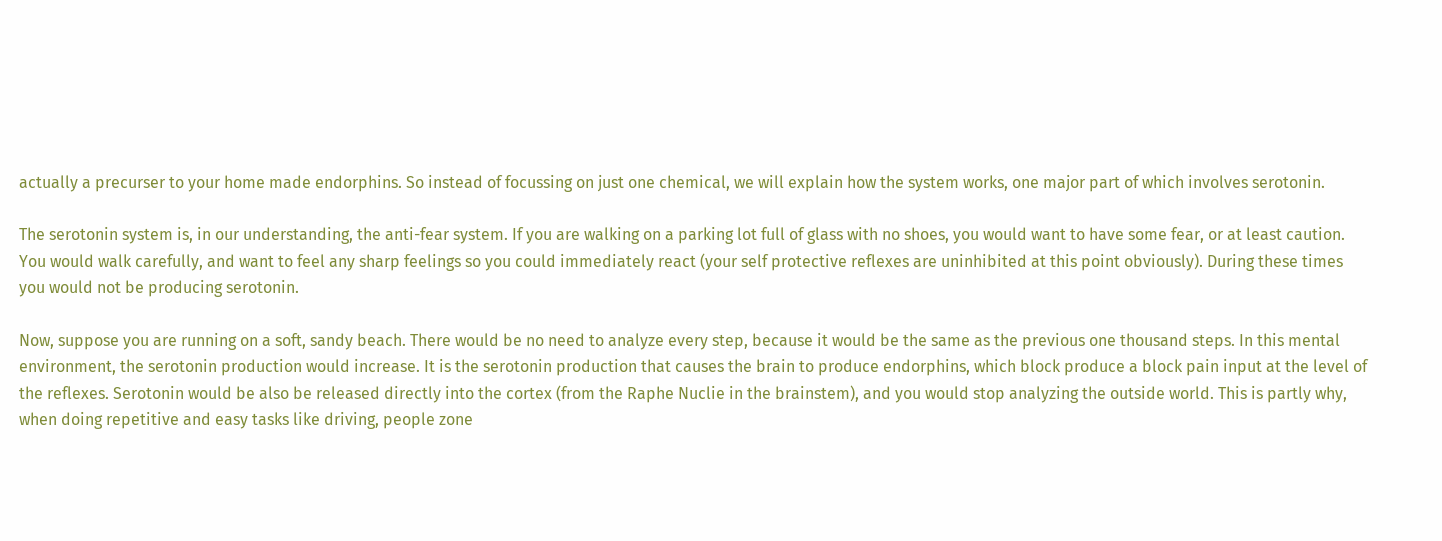actually a precurser to your home made endorphins. So instead of focussing on just one chemical, we will explain how the system works, one major part of which involves serotonin.

The serotonin system is, in our understanding, the anti-fear system. If you are walking on a parking lot full of glass with no shoes, you would want to have some fear, or at least caution. You would walk carefully, and want to feel any sharp feelings so you could immediately react (your self protective reflexes are uninhibited at this point obviously). During these times you would not be producing serotonin.

Now, suppose you are running on a soft, sandy beach. There would be no need to analyze every step, because it would be the same as the previous one thousand steps. In this mental environment, the serotonin production would increase. It is the serotonin production that causes the brain to produce endorphins, which block produce a block pain input at the level of the reflexes. Serotonin would be also be released directly into the cortex (from the Raphe Nuclie in the brainstem), and you would stop analyzing the outside world. This is partly why, when doing repetitive and easy tasks like driving, people zone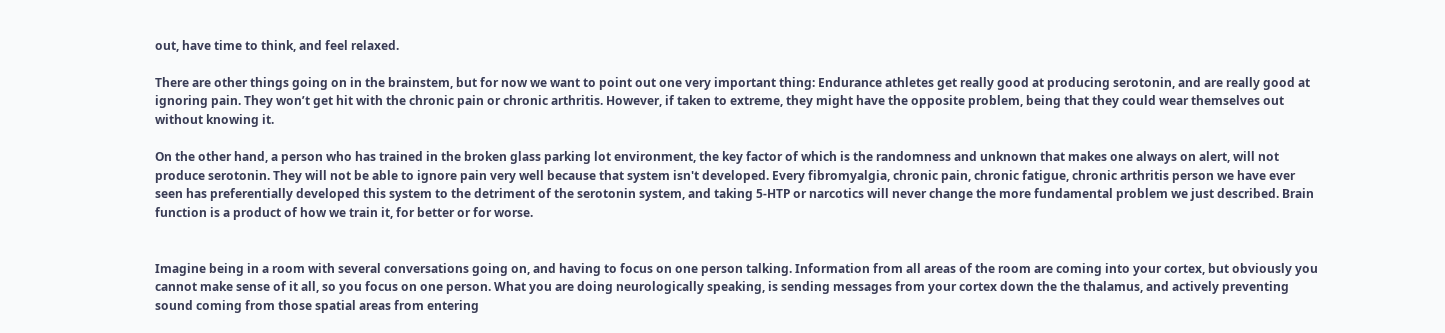out, have time to think, and feel relaxed.

There are other things going on in the brainstem, but for now we want to point out one very important thing: Endurance athletes get really good at producing serotonin, and are really good at ignoring pain. They won’t get hit with the chronic pain or chronic arthritis. However, if taken to extreme, they might have the opposite problem, being that they could wear themselves out without knowing it.

On the other hand, a person who has trained in the broken glass parking lot environment, the key factor of which is the randomness and unknown that makes one always on alert, will not produce serotonin. They will not be able to ignore pain very well because that system isn't developed. Every fibromyalgia, chronic pain, chronic fatigue, chronic arthritis person we have ever seen has preferentially developed this system to the detriment of the serotonin system, and taking 5-HTP or narcotics will never change the more fundamental problem we just described. Brain function is a product of how we train it, for better or for worse.


Imagine being in a room with several conversations going on, and having to focus on one person talking. Information from all areas of the room are coming into your cortex, but obviously you cannot make sense of it all, so you focus on one person. What you are doing neurologically speaking, is sending messages from your cortex down the the thalamus, and actively preventing sound coming from those spatial areas from entering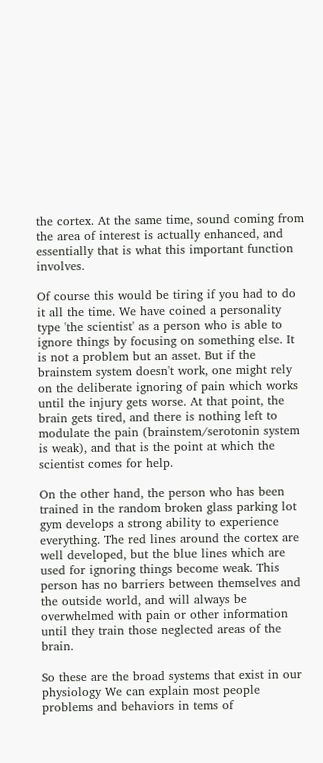the cortex. At the same time, sound coming from the area of interest is actually enhanced, and essentially that is what this important function involves.

Of course this would be tiring if you had to do it all the time. We have coined a personality type 'the scientist' as a person who is able to ignore things by focusing on something else. It is not a problem but an asset. But if the brainstem system doesn't work, one might rely on the deliberate ignoring of pain which works until the injury gets worse. At that point, the brain gets tired, and there is nothing left to modulate the pain (brainstem/serotonin system is weak), and that is the point at which the scientist comes for help.

On the other hand, the person who has been trained in the random broken glass parking lot gym develops a strong ability to experience everything. The red lines around the cortex are well developed, but the blue lines which are used for ignoring things become weak. This person has no barriers between themselves and the outside world, and will always be overwhelmed with pain or other information until they train those neglected areas of the brain.

So these are the broad systems that exist in our physiology We can explain most people problems and behaviors in tems of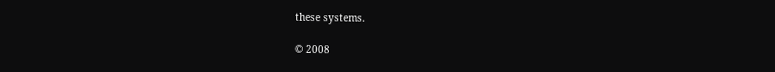these systems.

© 2008